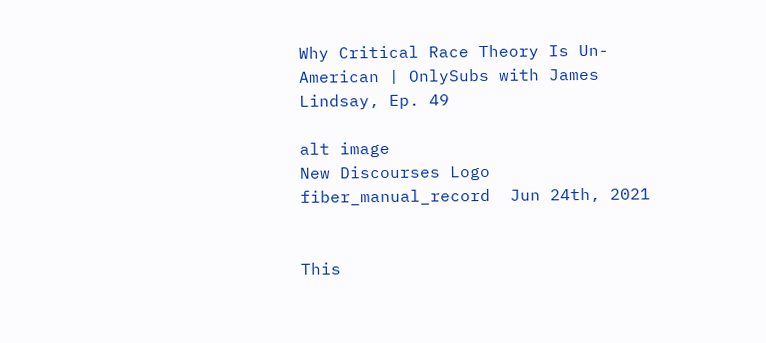Why Critical Race Theory Is Un-American | OnlySubs with James Lindsay, Ep. 49

alt image
New Discourses Logo  fiber_manual_record  Jun 24th, 2021


This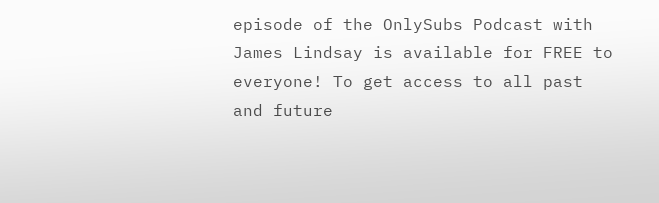episode of the OnlySubs Podcast with James Lindsay is available for FREE to everyone! To get access to all past and future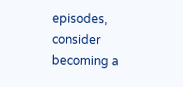episodes, consider becoming a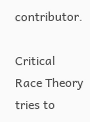contributor.

Critical Race Theory tries to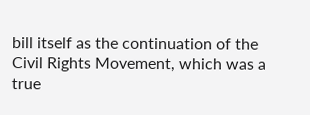bill itself as the continuation of the Civil Rights Movement, which was a true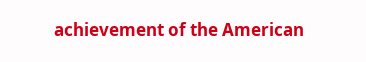achievement of the American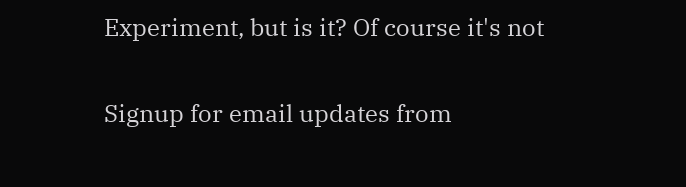Experiment, but is it? Of course it's not

Signup for email updates from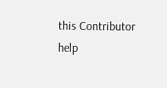this Contributor help